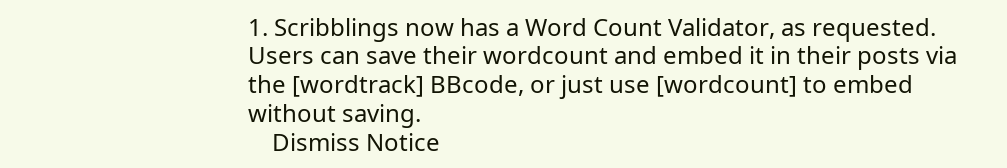1. Scribblings now has a Word Count Validator, as requested. Users can save their wordcount and embed it in their posts via the [wordtrack] BBcode, or just use [wordcount] to embed without saving.
    Dismiss Notice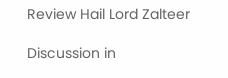Review Hail Lord Zalteer

Discussion in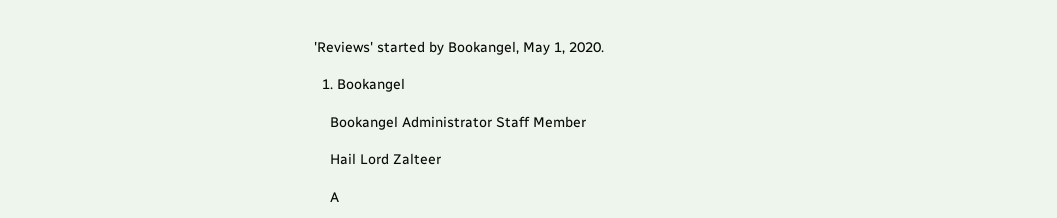'Reviews' started by Bookangel, May 1, 2020.

  1. Bookangel

    Bookangel Administrator Staff Member

    Hail Lord Zalteer

    A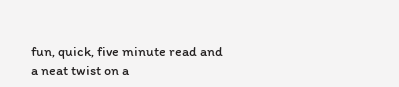fun, quick, five minute read and a neat twist on a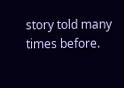story told many times before.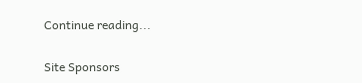Continue reading...

Site Sponsors